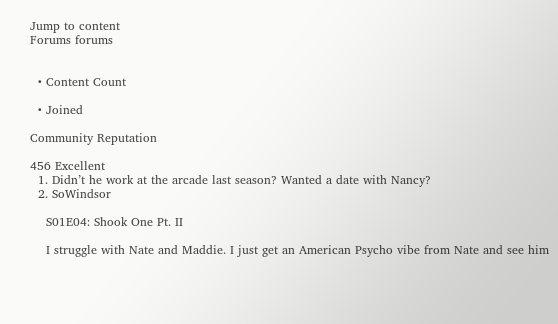Jump to content
Forums forums


  • Content Count

  • Joined

Community Reputation

456 Excellent
  1. Didn’t he work at the arcade last season? Wanted a date with Nancy?
  2. SoWindsor

    S01E04: Shook One Pt. II

    I struggle with Nate and Maddie. I just get an American Psycho vibe from Nate and see him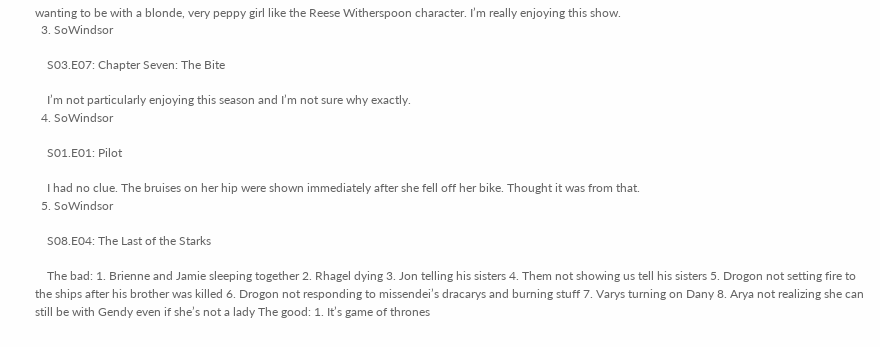wanting to be with a blonde, very peppy girl like the Reese Witherspoon character. I’m really enjoying this show.
  3. SoWindsor

    S03.E07: Chapter Seven: The Bite

    I’m not particularly enjoying this season and I’m not sure why exactly.
  4. SoWindsor

    S01.E01: Pilot

    I had no clue. The bruises on her hip were shown immediately after she fell off her bike. Thought it was from that.
  5. SoWindsor

    S08.E04: The Last of the Starks

    The bad: 1. Brienne and Jamie sleeping together 2. Rhagel dying 3. Jon telling his sisters 4. Them not showing us tell his sisters 5. Drogon not setting fire to the ships after his brother was killed 6. Drogon not responding to missendei’s dracarys and burning stuff 7. Varys turning on Dany 8. Arya not realizing she can still be with Gendy even if she’s not a lady The good: 1. It’s game of thrones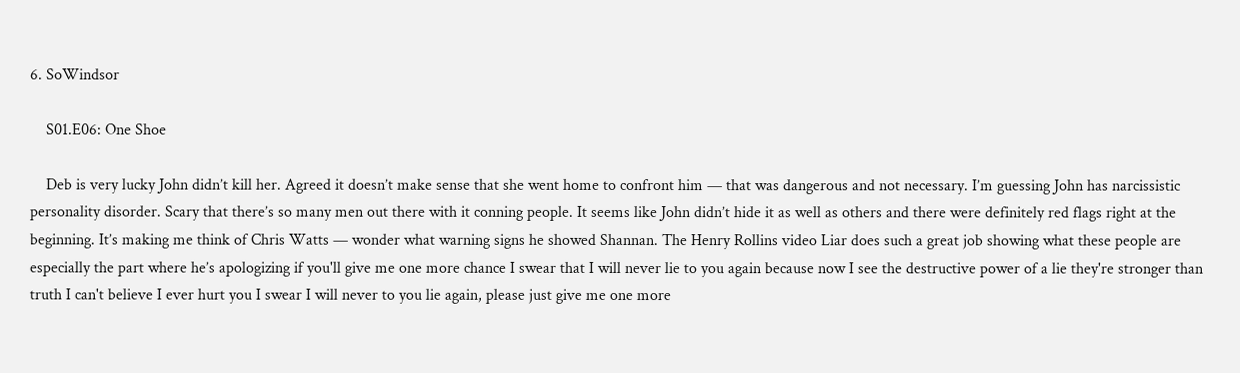6. SoWindsor

    S01.E06: One Shoe

    Deb is very lucky John didn’t kill her. Agreed it doesn’t make sense that she went home to confront him — that was dangerous and not necessary. I’m guessing John has narcissistic personality disorder. Scary that there’s so many men out there with it conning people. It seems like John didn’t hide it as well as others and there were definitely red flags right at the beginning. It’s making me think of Chris Watts — wonder what warning signs he showed Shannan. The Henry Rollins video Liar does such a great job showing what these people are especially the part where he’s apologizing if you'll give me one more chance I swear that I will never lie to you again because now I see the destructive power of a lie they're stronger than truth I can't believe I ever hurt you I swear I will never to you lie again, please just give me one more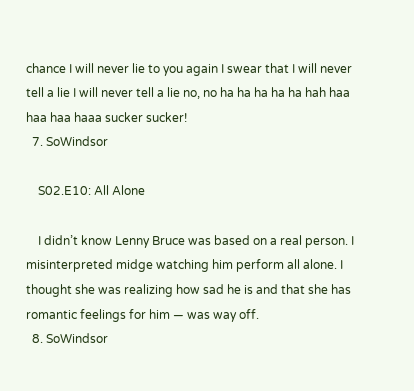chance I will never lie to you again I swear that I will never tell a lie I will never tell a lie no, no ha ha ha ha ha hah haa haa haa haaa sucker sucker!
  7. SoWindsor

    S02.E10: All Alone

    I didn’t know Lenny Bruce was based on a real person. I misinterpreted midge watching him perform all alone. I thought she was realizing how sad he is and that she has romantic feelings for him — was way off.
  8. SoWindsor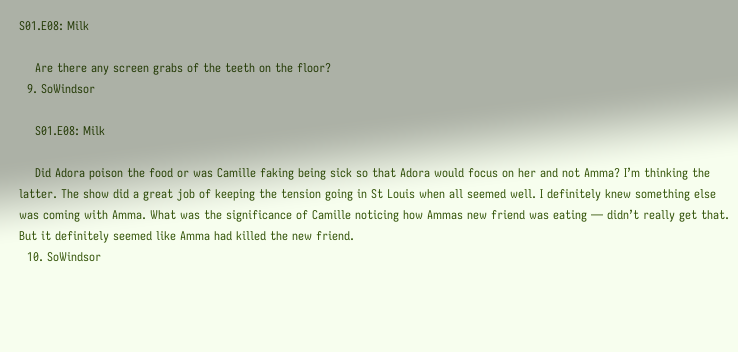S01.E08: Milk

    Are there any screen grabs of the teeth on the floor?
  9. SoWindsor

    S01.E08: Milk

    Did Adora poison the food or was Camille faking being sick so that Adora would focus on her and not Amma? I’m thinking the latter. The show did a great job of keeping the tension going in St Louis when all seemed well. I definitely knew something else was coming with Amma. What was the significance of Camille noticing how Ammas new friend was eating — didn’t really get that. But it definitely seemed like Amma had killed the new friend.
  10. SoWindsor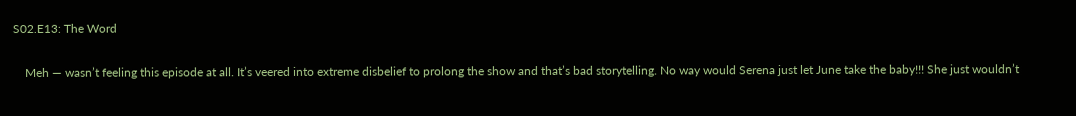S02.E13: The Word

    Meh — wasn’t feeling this episode at all. It’s veered into extreme disbelief to prolong the show and that’s bad storytelling. No way would Serena just let June take the baby!!! She just wouldn’t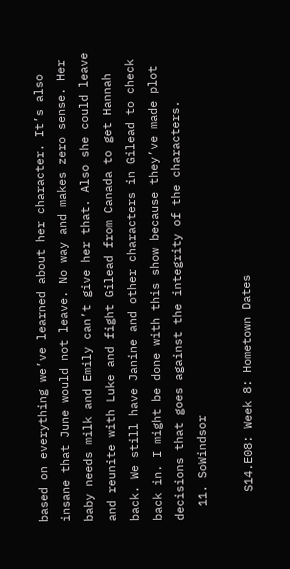based on everything we’ve learned about her character. It’s also insane that June would not leave. No way and makes zero sense. Her baby needs milk and Emily can’t give her that. Also she could leave and reunite with Luke and fight Gilead from Canada to get Hannah back. We still have Janine and other characters in Gilead to check back in. I might be done with this show because they’ve made plot decisions that goes against the integrity of the characters.
  11. SoWindsor

    S14.E08: Week 8: Hometown Dates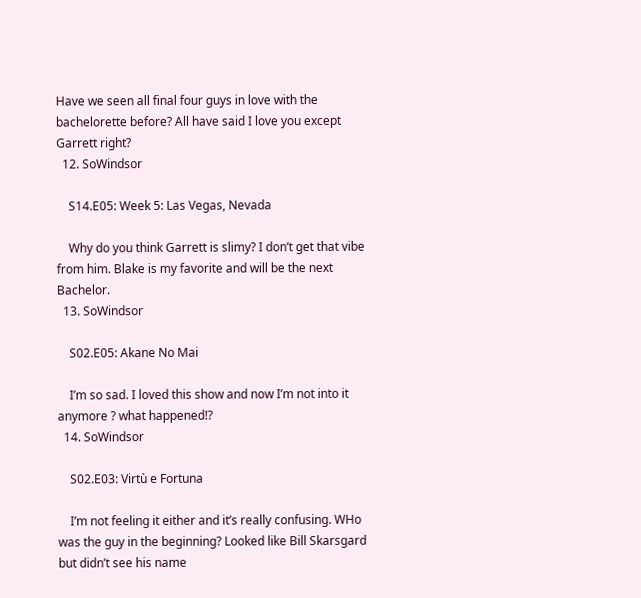Have we seen all final four guys in love with the bachelorette before? All have said I love you except Garrett right?
  12. SoWindsor

    S14.E05: Week 5: Las Vegas, Nevada

    Why do you think Garrett is slimy? I don’t get that vibe from him. Blake is my favorite and will be the next Bachelor.
  13. SoWindsor

    S02.E05: Akane No Mai

    I’m so sad. I loved this show and now I’m not into it anymore ? what happened!?
  14. SoWindsor

    S02.E03: Virtù e Fortuna

    I’m not feeling it either and it’s really confusing. WHo was the guy in the beginning? Looked like Bill Skarsgard but didn’t see his name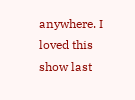anywhere. I loved this show last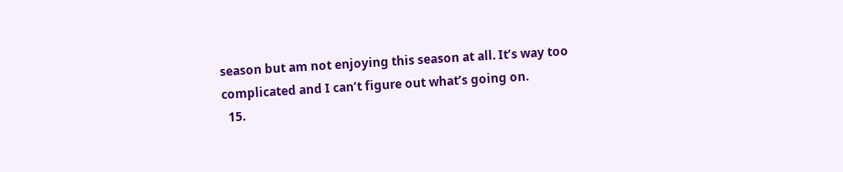season but am not enjoying this season at all. It’s way too complicated and I can’t figure out what’s going on.
  15.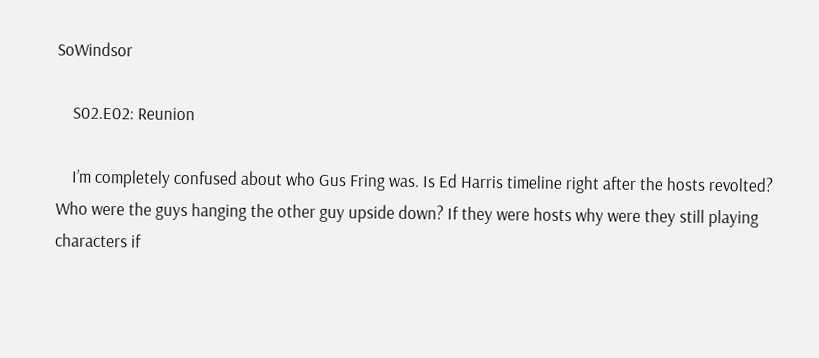SoWindsor

    S02.E02: Reunion

    I’m completely confused about who Gus Fring was. Is Ed Harris timeline right after the hosts revolted? Who were the guys hanging the other guy upside down? If they were hosts why were they still playing characters if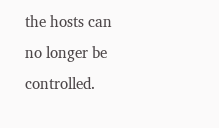the hosts can no longer be controlled.